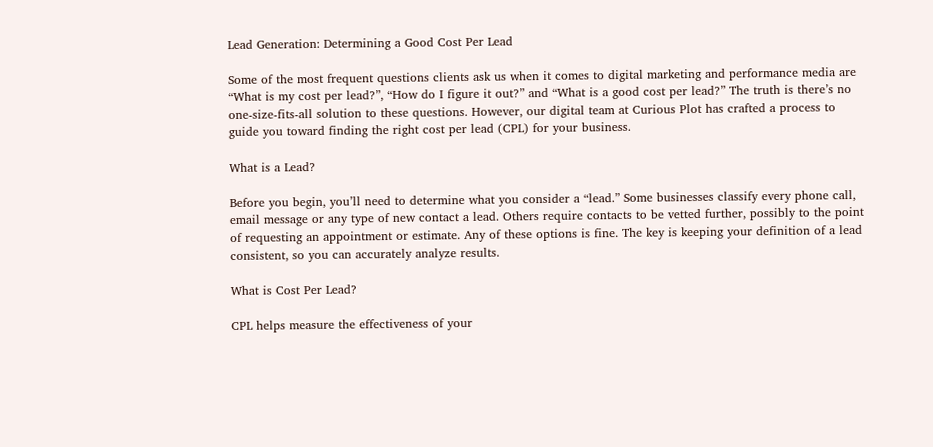Lead Generation: Determining a Good Cost Per Lead

Some of the most frequent questions clients ask us when it comes to digital marketing and performance media are “What is my cost per lead?”, “How do I figure it out?” and “What is a good cost per lead?” The truth is there’s no one-size-fits-all solution to these questions. However, our digital team at Curious Plot has crafted a process to guide you toward finding the right cost per lead (CPL) for your business.

What is a Lead?

Before you begin, you’ll need to determine what you consider a “lead.” Some businesses classify every phone call, email message or any type of new contact a lead. Others require contacts to be vetted further, possibly to the point of requesting an appointment or estimate. Any of these options is fine. The key is keeping your definition of a lead consistent, so you can accurately analyze results.

What is Cost Per Lead?

CPL helps measure the effectiveness of your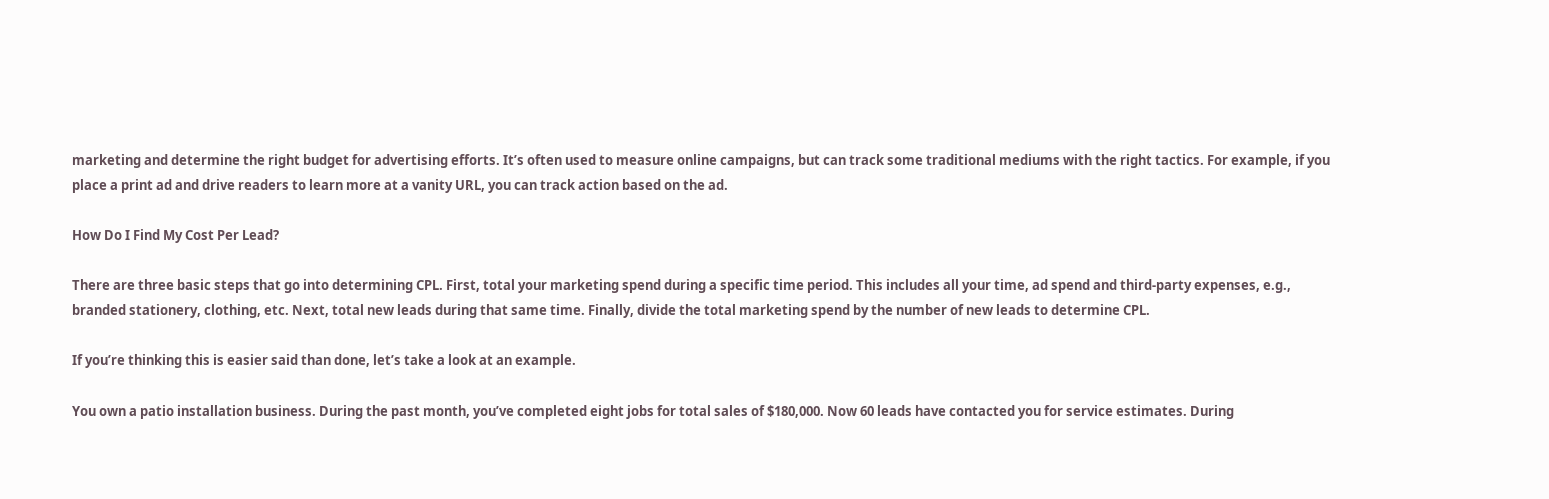marketing and determine the right budget for advertising efforts. It’s often used to measure online campaigns, but can track some traditional mediums with the right tactics. For example, if you place a print ad and drive readers to learn more at a vanity URL, you can track action based on the ad.

How Do I Find My Cost Per Lead?

There are three basic steps that go into determining CPL. First, total your marketing spend during a specific time period. This includes all your time, ad spend and third-party expenses, e.g., branded stationery, clothing, etc. Next, total new leads during that same time. Finally, divide the total marketing spend by the number of new leads to determine CPL.

If you’re thinking this is easier said than done, let’s take a look at an example.

You own a patio installation business. During the past month, you’ve completed eight jobs for total sales of $180,000. Now 60 leads have contacted you for service estimates. During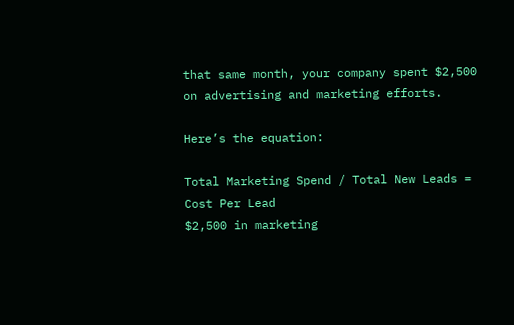that same month, your company spent $2,500 on advertising and marketing efforts.

Here’s the equation:

Total Marketing Spend / Total New Leads = Cost Per Lead
$2,500 in marketing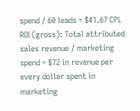spend / 60 leads = $41.67 CPL
ROI (gross): Total attributed sales revenue / marketing spend = $72 in revenue per every dollar spent in marketing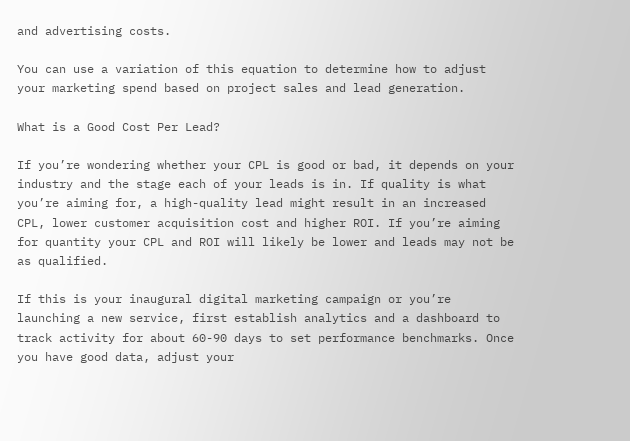and advertising costs.

You can use a variation of this equation to determine how to adjust your marketing spend based on project sales and lead generation.

What is a Good Cost Per Lead?

If you’re wondering whether your CPL is good or bad, it depends on your industry and the stage each of your leads is in. If quality is what you’re aiming for, a high-quality lead might result in an increased CPL, lower customer acquisition cost and higher ROI. If you’re aiming for quantity your CPL and ROI will likely be lower and leads may not be as qualified.

If this is your inaugural digital marketing campaign or you’re launching a new service, first establish analytics and a dashboard to track activity for about 60-90 days to set performance benchmarks. Once you have good data, adjust your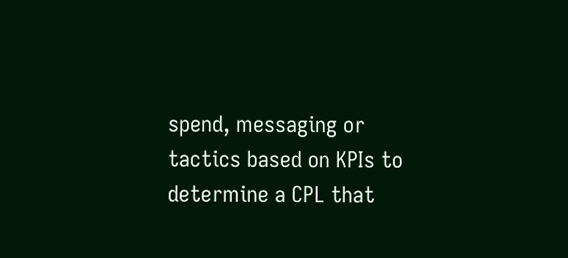spend, messaging or tactics based on KPIs to determine a CPL that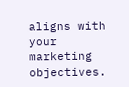aligns with your marketing objectives.